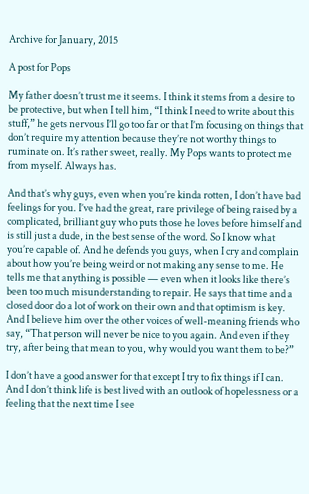Archive for January, 2015

A post for Pops

My father doesn’t trust me it seems. I think it stems from a desire to be protective, but when I tell him, “I think I need to write about this stuff,” he gets nervous I’ll go too far or that I’m focusing on things that don’t require my attention because they’re not worthy things to ruminate on. It’s rather sweet, really. My Pops wants to protect me from myself. Always has.

And that’s why guys, even when you’re kinda rotten, I don’t have bad feelings for you. I’ve had the great, rare privilege of being raised by a complicated, brilliant guy who puts those he loves before himself and is still just a dude, in the best sense of the word. So I know what you’re capable of. And he defends you guys, when I cry and complain about how you’re being weird or not making any sense to me. He tells me that anything is possible — even when it looks like there’s been too much misunderstanding to repair. He says that time and a closed door do a lot of work on their own and that optimism is key. And I believe him over the other voices of well-meaning friends who say, “That person will never be nice to you again. And even if they try, after being that mean to you, why would you want them to be?”

I don’t have a good answer for that except I try to fix things if I can. And I don’t think life is best lived with an outlook of hopelessness or a feeling that the next time I see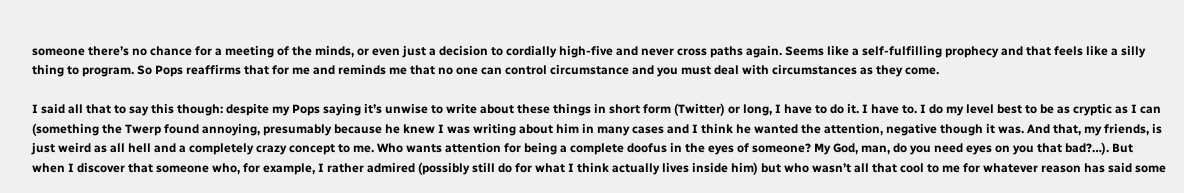someone there’s no chance for a meeting of the minds, or even just a decision to cordially high-five and never cross paths again. Seems like a self-fulfilling prophecy and that feels like a silly thing to program. So Pops reaffirms that for me and reminds me that no one can control circumstance and you must deal with circumstances as they come.

I said all that to say this though: despite my Pops saying it’s unwise to write about these things in short form (Twitter) or long, I have to do it. I have to. I do my level best to be as cryptic as I can (something the Twerp found annoying, presumably because he knew I was writing about him in many cases and I think he wanted the attention, negative though it was. And that, my friends, is just weird as all hell and a completely crazy concept to me. Who wants attention for being a complete doofus in the eyes of someone? My God, man, do you need eyes on you that bad?…). But when I discover that someone who, for example, I rather admired (possibly still do for what I think actually lives inside him) but who wasn’t all that cool to me for whatever reason has said some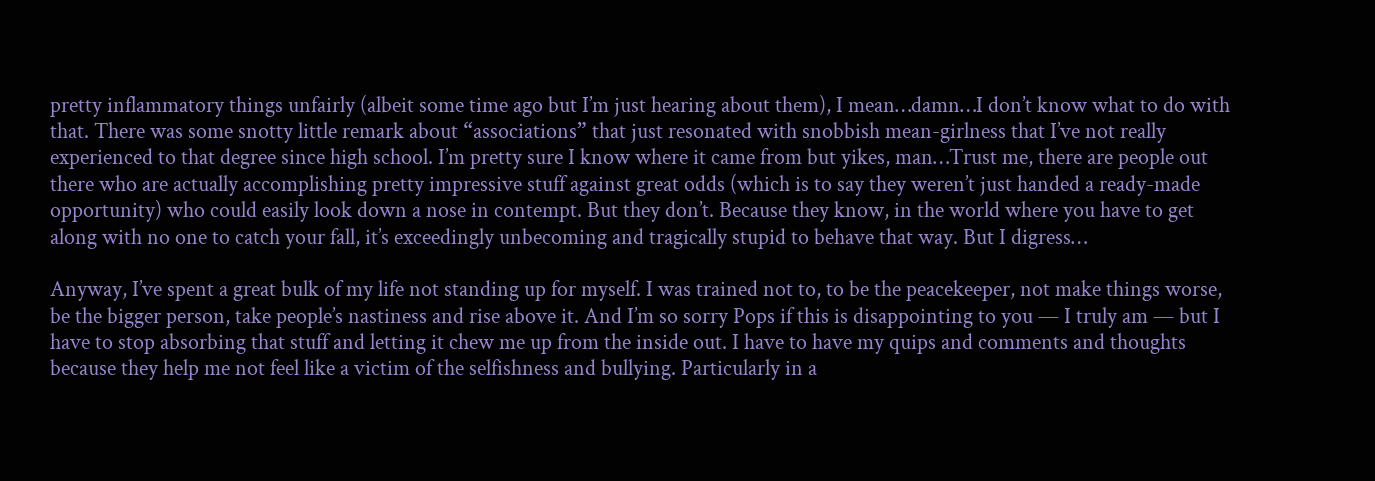pretty inflammatory things unfairly (albeit some time ago but I’m just hearing about them), I mean…damn…I don’t know what to do with that. There was some snotty little remark about “associations” that just resonated with snobbish mean-girlness that I’ve not really experienced to that degree since high school. I’m pretty sure I know where it came from but yikes, man…Trust me, there are people out there who are actually accomplishing pretty impressive stuff against great odds (which is to say they weren’t just handed a ready-made opportunity) who could easily look down a nose in contempt. But they don’t. Because they know, in the world where you have to get along with no one to catch your fall, it’s exceedingly unbecoming and tragically stupid to behave that way. But I digress…

Anyway, I’ve spent a great bulk of my life not standing up for myself. I was trained not to, to be the peacekeeper, not make things worse, be the bigger person, take people’s nastiness and rise above it. And I’m so sorry Pops if this is disappointing to you — I truly am — but I have to stop absorbing that stuff and letting it chew me up from the inside out. I have to have my quips and comments and thoughts because they help me not feel like a victim of the selfishness and bullying. Particularly in a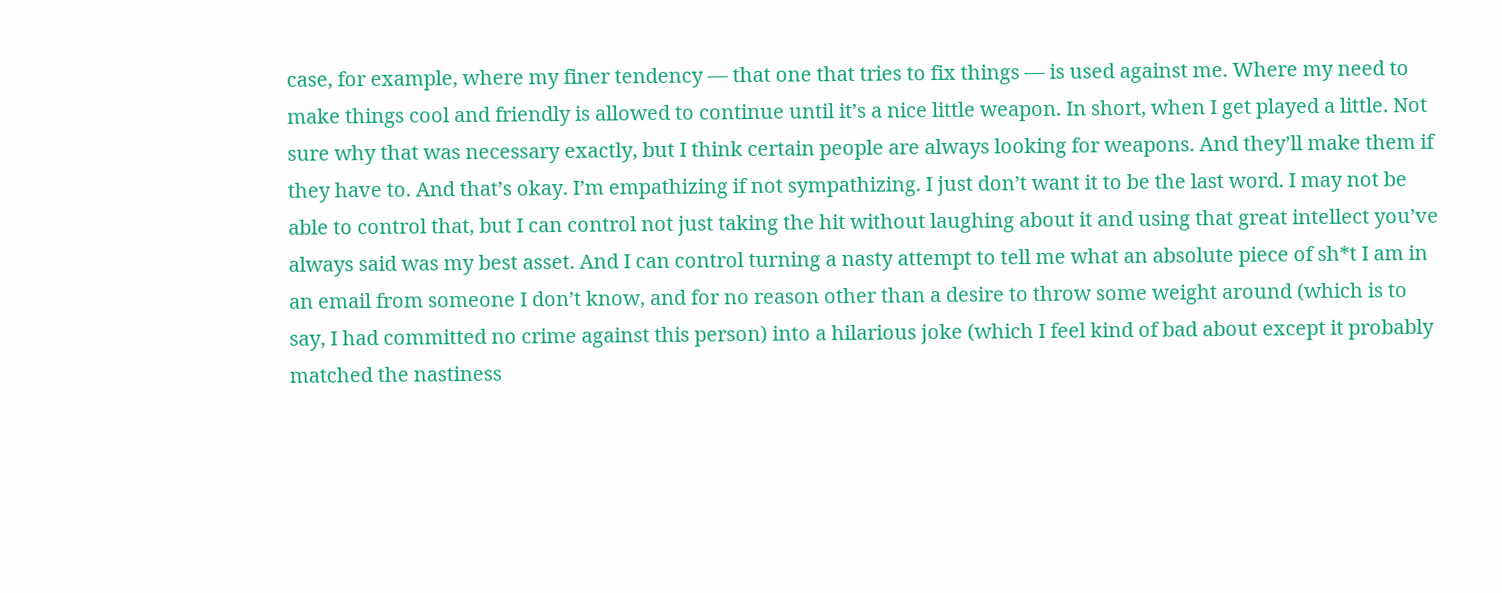case, for example, where my finer tendency — that one that tries to fix things — is used against me. Where my need to make things cool and friendly is allowed to continue until it’s a nice little weapon. In short, when I get played a little. Not sure why that was necessary exactly, but I think certain people are always looking for weapons. And they’ll make them if they have to. And that’s okay. I’m empathizing if not sympathizing. I just don’t want it to be the last word. I may not be able to control that, but I can control not just taking the hit without laughing about it and using that great intellect you’ve always said was my best asset. And I can control turning a nasty attempt to tell me what an absolute piece of sh*t I am in an email from someone I don’t know, and for no reason other than a desire to throw some weight around (which is to say, I had committed no crime against this person) into a hilarious joke (which I feel kind of bad about except it probably matched the nastiness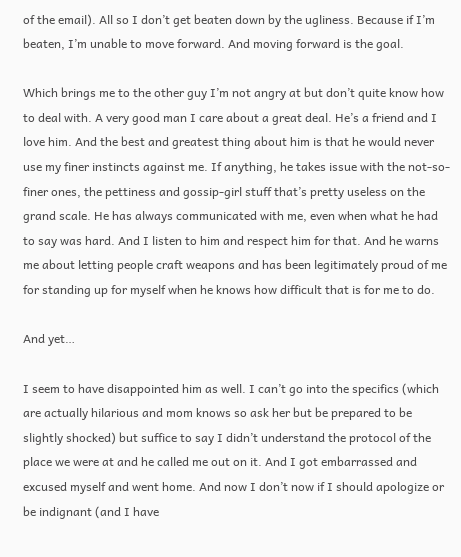of the email). All so I don’t get beaten down by the ugliness. Because if I’m beaten, I’m unable to move forward. And moving forward is the goal.

Which brings me to the other guy I’m not angry at but don’t quite know how to deal with. A very good man I care about a great deal. He’s a friend and I love him. And the best and greatest thing about him is that he would never use my finer instincts against me. If anything, he takes issue with the not-so-finer ones, the pettiness and gossip-girl stuff that’s pretty useless on the grand scale. He has always communicated with me, even when what he had to say was hard. And I listen to him and respect him for that. And he warns me about letting people craft weapons and has been legitimately proud of me for standing up for myself when he knows how difficult that is for me to do.

And yet…

I seem to have disappointed him as well. I can’t go into the specifics (which are actually hilarious and mom knows so ask her but be prepared to be slightly shocked) but suffice to say I didn’t understand the protocol of the place we were at and he called me out on it. And I got embarrassed and excused myself and went home. And now I don’t now if I should apologize or be indignant (and I have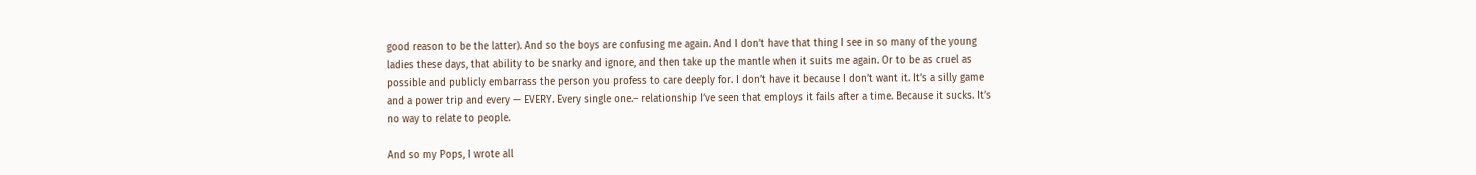good reason to be the latter). And so the boys are confusing me again. And I don’t have that thing I see in so many of the young ladies these days, that ability to be snarky and ignore, and then take up the mantle when it suits me again. Or to be as cruel as possible and publicly embarrass the person you profess to care deeply for. I don’t have it because I don’t want it. It’s a silly game and a power trip and every — EVERY. Every single one.– relationship I’ve seen that employs it fails after a time. Because it sucks. It’s no way to relate to people.

And so my Pops, I wrote all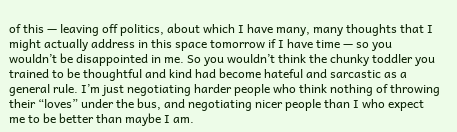of this — leaving off politics, about which I have many, many thoughts that I might actually address in this space tomorrow if I have time — so you wouldn’t be disappointed in me. So you wouldn’t think the chunky toddler you trained to be thoughtful and kind had become hateful and sarcastic as a general rule. I’m just negotiating harder people who think nothing of throwing their “loves” under the bus, and negotiating nicer people than I who expect me to be better than maybe I am.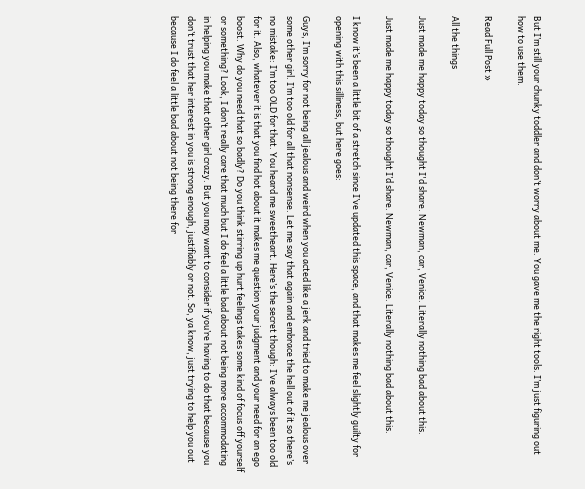But I’m still your chunky toddler and don’t worry about me. You gave me the right tools. I’m just figuring out how to use them.

Read Full Post »

All the things

Just made me happy today so thought I'd share. Newman, car, Venice. Literally nothing bad about this.

Just made me happy today so thought I’d share. Newman, car, Venice. Literally nothing bad about this.

I know it’s been a little bit of a stretch since I’ve updated this space, and that makes me feel slightly guilty for opening with this silliness, but here goes:

Guys, I’m sorry for not being all jealous and weird when you acted like a jerk and tried to make me jealous over some other girl. I’m too old for all that nonsense. Let me say that again and embrace the hell out of it so there’s no mistake: I’m too OLD for that. You heard me sweetheart. Here’s the secret though: I’ve always been too old for it. Also, whatever it is that you find hot about it makes me question your judgment and your need for an ego boost. Why do you need that so badly? Do you think stirring up hurt feelings takes some kind of focus off yourself or something? Look, I don’t really care that much but I do feel a little bad about not being more accommodating in helping you make that other girl crazy. But you may want to consider if you’re having to do that because you don’t trust that her interest in you is strong enough, justifiably or not. So, ya know, just trying to help you out because I do feel a little bad about not being there for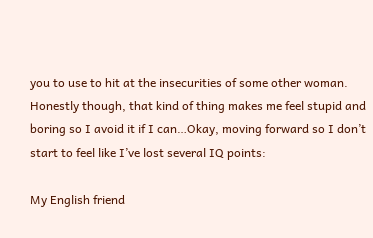you to use to hit at the insecurities of some other woman. Honestly though, that kind of thing makes me feel stupid and boring so I avoid it if I can…Okay, moving forward so I don’t start to feel like I’ve lost several IQ points:

My English friend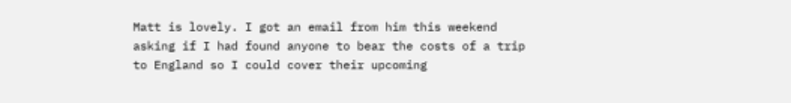Matt is lovely. I got an email from him this weekend asking if I had found anyone to bear the costs of a trip to England so I could cover their upcoming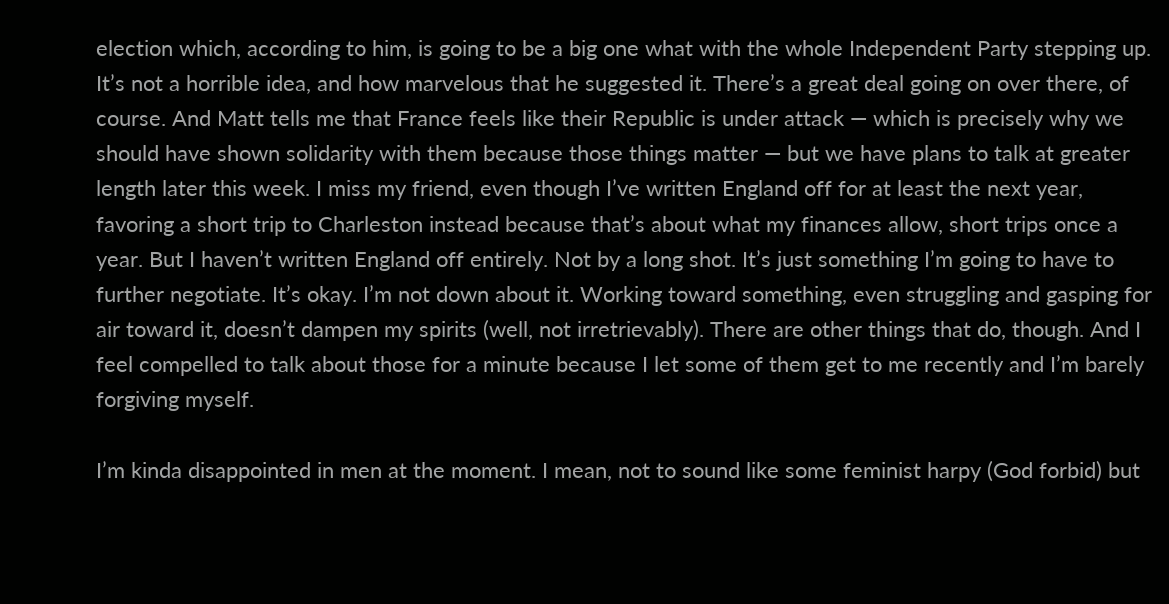election which, according to him, is going to be a big one what with the whole Independent Party stepping up. It’s not a horrible idea, and how marvelous that he suggested it. There’s a great deal going on over there, of course. And Matt tells me that France feels like their Republic is under attack — which is precisely why we should have shown solidarity with them because those things matter — but we have plans to talk at greater length later this week. I miss my friend, even though I’ve written England off for at least the next year, favoring a short trip to Charleston instead because that’s about what my finances allow, short trips once a year. But I haven’t written England off entirely. Not by a long shot. It’s just something I’m going to have to further negotiate. It’s okay. I’m not down about it. Working toward something, even struggling and gasping for air toward it, doesn’t dampen my spirits (well, not irretrievably). There are other things that do, though. And I feel compelled to talk about those for a minute because I let some of them get to me recently and I’m barely forgiving myself.

I’m kinda disappointed in men at the moment. I mean, not to sound like some feminist harpy (God forbid) but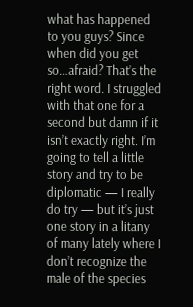what has happened to you guys? Since when did you get so…afraid? That’s the right word. I struggled with that one for a second but damn if it isn’t exactly right. I’m going to tell a little story and try to be diplomatic — I really do try — but it’s just one story in a litany of many lately where I don’t recognize the male of the species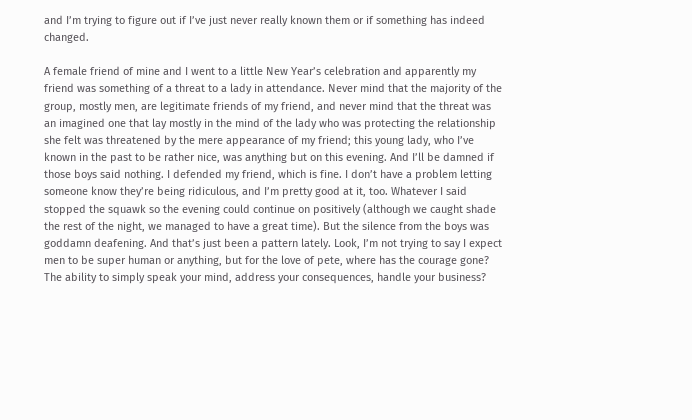and I’m trying to figure out if I’ve just never really known them or if something has indeed changed.

A female friend of mine and I went to a little New Year’s celebration and apparently my friend was something of a threat to a lady in attendance. Never mind that the majority of the group, mostly men, are legitimate friends of my friend, and never mind that the threat was an imagined one that lay mostly in the mind of the lady who was protecting the relationship she felt was threatened by the mere appearance of my friend; this young lady, who I’ve known in the past to be rather nice, was anything but on this evening. And I’ll be damned if those boys said nothing. I defended my friend, which is fine. I don’t have a problem letting someone know they’re being ridiculous, and I’m pretty good at it, too. Whatever I said stopped the squawk so the evening could continue on positively (although we caught shade the rest of the night, we managed to have a great time). But the silence from the boys was goddamn deafening. And that’s just been a pattern lately. Look, I’m not trying to say I expect men to be super human or anything, but for the love of pete, where has the courage gone? The ability to simply speak your mind, address your consequences, handle your business?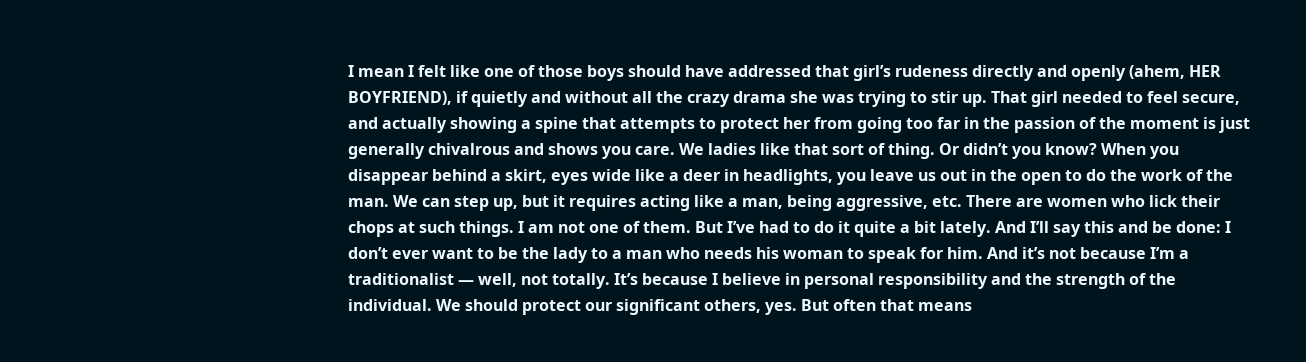I mean I felt like one of those boys should have addressed that girl’s rudeness directly and openly (ahem, HER BOYFRIEND), if quietly and without all the crazy drama she was trying to stir up. That girl needed to feel secure, and actually showing a spine that attempts to protect her from going too far in the passion of the moment is just generally chivalrous and shows you care. We ladies like that sort of thing. Or didn’t you know? When you disappear behind a skirt, eyes wide like a deer in headlights, you leave us out in the open to do the work of the man. We can step up, but it requires acting like a man, being aggressive, etc. There are women who lick their chops at such things. I am not one of them. But I’ve had to do it quite a bit lately. And I’ll say this and be done: I don’t ever want to be the lady to a man who needs his woman to speak for him. And it’s not because I’m a traditionalist — well, not totally. It’s because I believe in personal responsibility and the strength of the individual. We should protect our significant others, yes. But often that means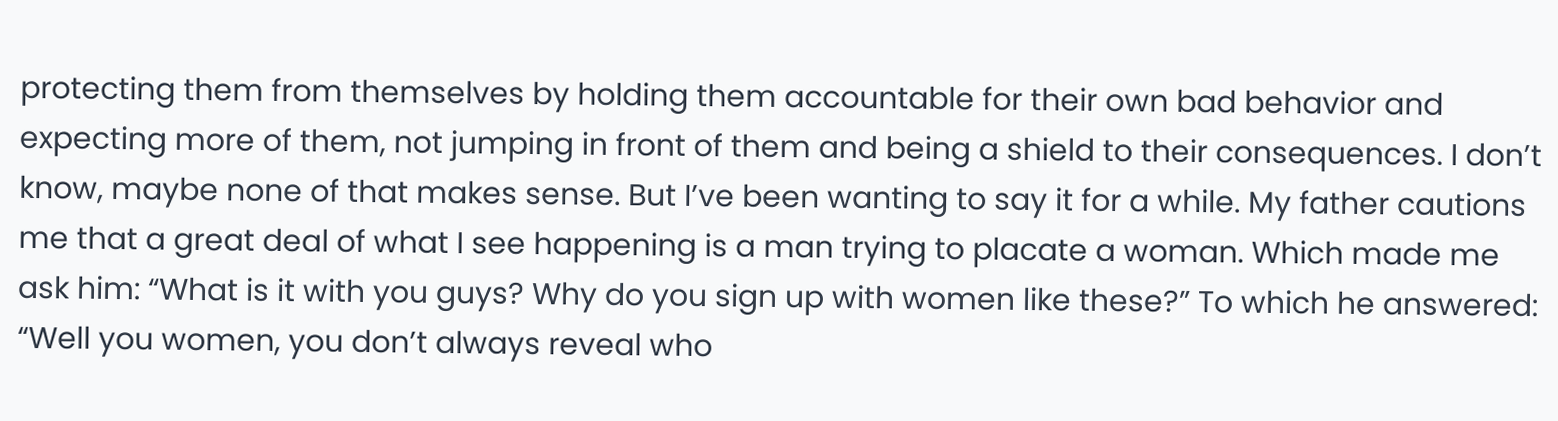protecting them from themselves by holding them accountable for their own bad behavior and expecting more of them, not jumping in front of them and being a shield to their consequences. I don’t know, maybe none of that makes sense. But I’ve been wanting to say it for a while. My father cautions me that a great deal of what I see happening is a man trying to placate a woman. Which made me ask him: “What is it with you guys? Why do you sign up with women like these?” To which he answered: “Well you women, you don’t always reveal who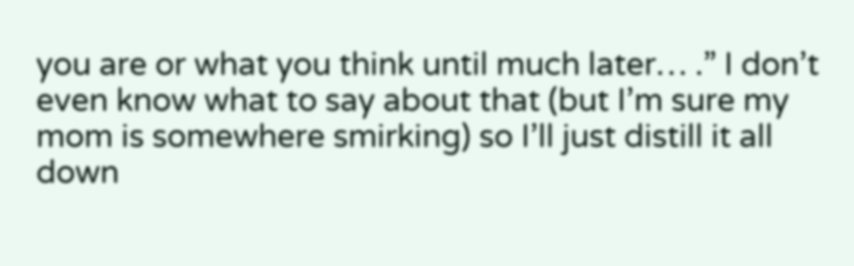you are or what you think until much later… .” I don’t even know what to say about that (but I’m sure my mom is somewhere smirking) so I’ll just distill it all down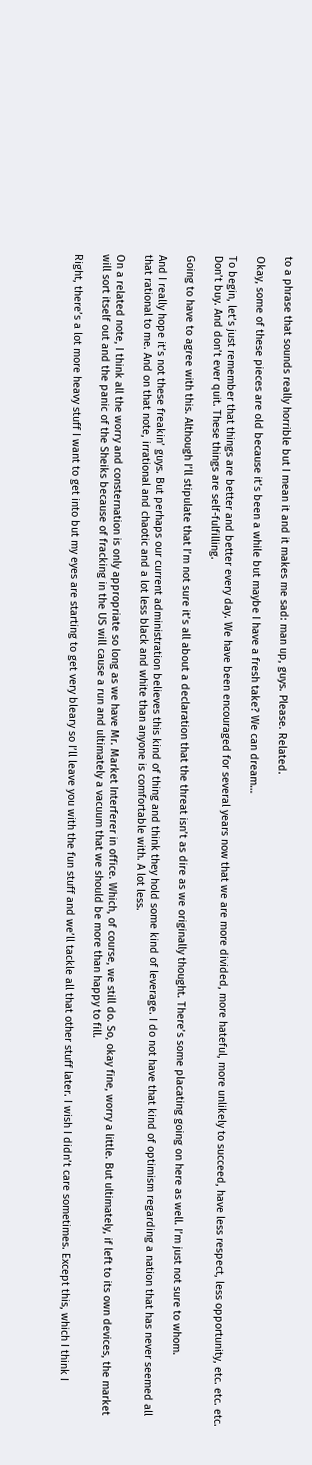to a phrase that sounds really horrible but I mean it and it makes me sad: man up, guys. Please. Related.

Okay, some of these pieces are old because it’s been a while but maybe I have a fresh take? We can dream…

To begin, let’s just remember that things are better and better every day. We have been encouraged for several years now that we are more divided, more hateful, more unlikely to succeed, have less respect, less opportunity, etc. etc. etc. Don’t buy. And don’t ever quit. These things are self-fulfilling.

Going to have to agree with this. Although I’ll stipulate that I’m not sure it’s all about a declaration that the threat isn’t as dire as we originally thought. There’s some placating going on here as well. I’m just not sure to whom.

And I really hope it’s not these freakin’ guys. But perhaps our current administration believes this kind of thing and think they hold some kind of leverage. I do not have that kind of optimism regarding a nation that has never seemed all that rational to me. And on that note, irrational and chaotic and a lot less black and white than anyone is comfortable with. A lot less.

On a related note, I think all the worry and consternation is only appropriate so long as we have Mr. Market Interferer in office. Which, of course, we still do. So, okay fine, worry a little. But ultimately, if left to its own devices, the market will sort itself out and the panic of the Sheiks because of fracking in the US will cause a run and ultimately a vacuum that we should be more than happy to fill.

Right, there’s a lot more heavy stuff I want to get into but my eyes are starting to get very bleary so I’ll leave you with the fun stuff and we’ll tackle all that other stuff later. I wish I didn’t care sometimes. Except this, which I think I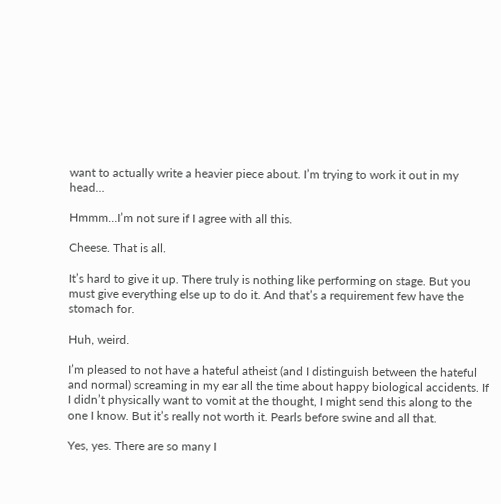want to actually write a heavier piece about. I’m trying to work it out in my head…

Hmmm…I’m not sure if I agree with all this.

Cheese. That is all.

It’s hard to give it up. There truly is nothing like performing on stage. But you must give everything else up to do it. And that’s a requirement few have the stomach for.

Huh, weird.

I’m pleased to not have a hateful atheist (and I distinguish between the hateful and normal) screaming in my ear all the time about happy biological accidents. If I didn’t physically want to vomit at the thought, I might send this along to the one I know. But it’s really not worth it. Pearls before swine and all that.

Yes, yes. There are so many I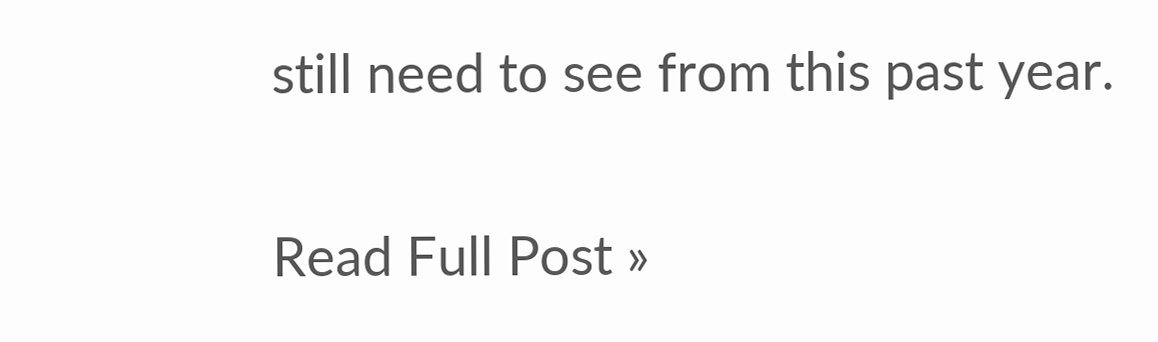still need to see from this past year.

Read Full Post »